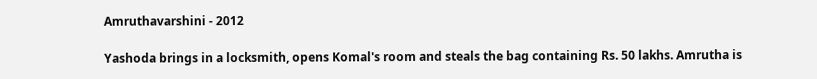Amruthavarshini - 2012

Yashoda brings in a locksmith, opens Komal's room and steals the bag containing Rs. 50 lakhs. Amrutha is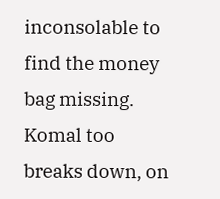inconsolable to find the money bag missing. Komal too breaks down, on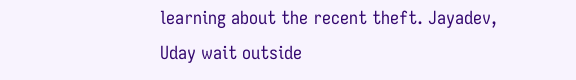learning about the recent theft. Jayadev, Uday wait outside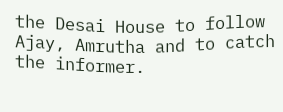the Desai House to follow Ajay, Amrutha and to catch the informer.